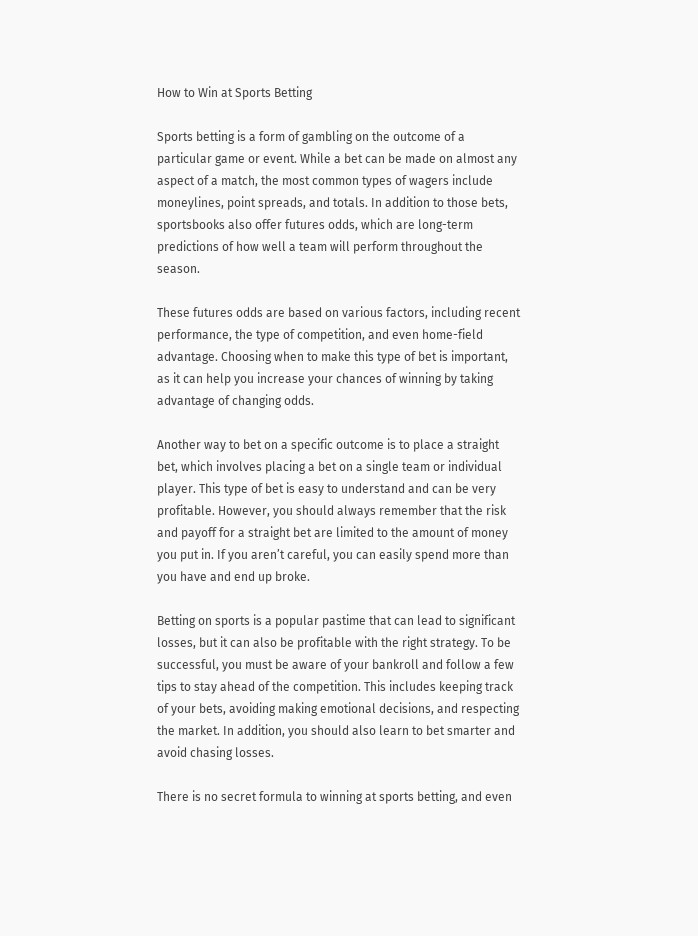How to Win at Sports Betting

Sports betting is a form of gambling on the outcome of a particular game or event. While a bet can be made on almost any aspect of a match, the most common types of wagers include moneylines, point spreads, and totals. In addition to those bets, sportsbooks also offer futures odds, which are long-term predictions of how well a team will perform throughout the season.

These futures odds are based on various factors, including recent performance, the type of competition, and even home-field advantage. Choosing when to make this type of bet is important, as it can help you increase your chances of winning by taking advantage of changing odds.

Another way to bet on a specific outcome is to place a straight bet, which involves placing a bet on a single team or individual player. This type of bet is easy to understand and can be very profitable. However, you should always remember that the risk and payoff for a straight bet are limited to the amount of money you put in. If you aren’t careful, you can easily spend more than you have and end up broke.

Betting on sports is a popular pastime that can lead to significant losses, but it can also be profitable with the right strategy. To be successful, you must be aware of your bankroll and follow a few tips to stay ahead of the competition. This includes keeping track of your bets, avoiding making emotional decisions, and respecting the market. In addition, you should also learn to bet smarter and avoid chasing losses.

There is no secret formula to winning at sports betting, and even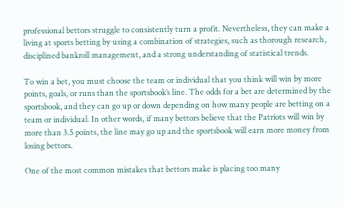professional bettors struggle to consistently turn a profit. Nevertheless, they can make a living at sports betting by using a combination of strategies, such as thorough research, disciplined bankroll management, and a strong understanding of statistical trends.

To win a bet, you must choose the team or individual that you think will win by more points, goals, or runs than the sportsbook’s line. The odds for a bet are determined by the sportsbook, and they can go up or down depending on how many people are betting on a team or individual. In other words, if many bettors believe that the Patriots will win by more than 3.5 points, the line may go up and the sportsbook will earn more money from losing bettors.

One of the most common mistakes that bettors make is placing too many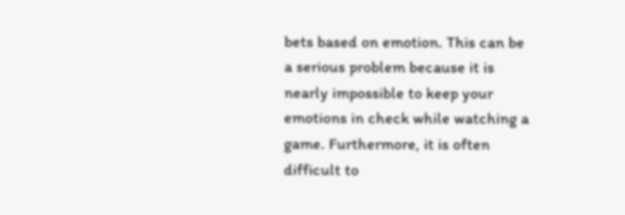bets based on emotion. This can be a serious problem because it is nearly impossible to keep your emotions in check while watching a game. Furthermore, it is often difficult to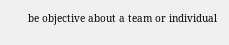be objective about a team or individual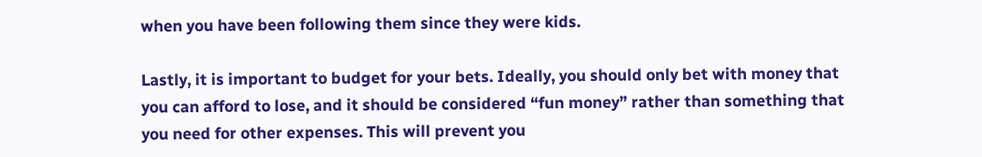when you have been following them since they were kids.

Lastly, it is important to budget for your bets. Ideally, you should only bet with money that you can afford to lose, and it should be considered “fun money” rather than something that you need for other expenses. This will prevent you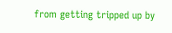from getting tripped up by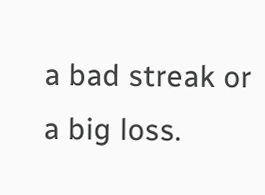a bad streak or a big loss.